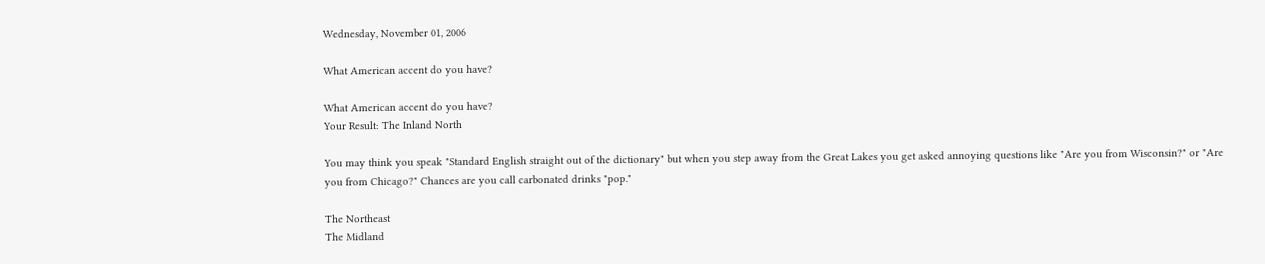Wednesday, November 01, 2006

What American accent do you have?

What American accent do you have?
Your Result: The Inland North

You may think you speak "Standard English straight out of the dictionary" but when you step away from the Great Lakes you get asked annoying questions like "Are you from Wisconsin?" or "Are you from Chicago?" Chances are you call carbonated drinks "pop."

The Northeast
The Midland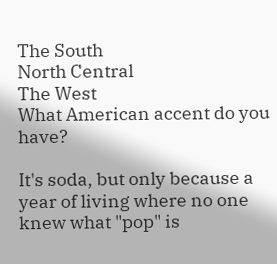The South
North Central
The West
What American accent do you have?

It's soda, but only because a year of living where no one knew what "pop" is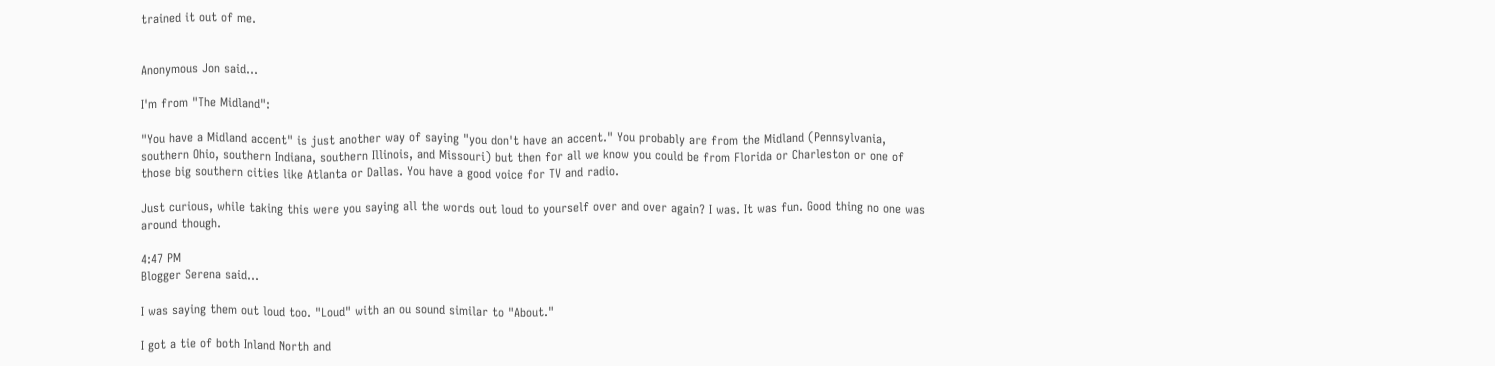trained it out of me.


Anonymous Jon said...

I'm from "The Midland":

"You have a Midland accent" is just another way of saying "you don't have an accent." You probably are from the Midland (Pennsylvania, southern Ohio, southern Indiana, southern Illinois, and Missouri) but then for all we know you could be from Florida or Charleston or one of those big southern cities like Atlanta or Dallas. You have a good voice for TV and radio.

Just curious, while taking this were you saying all the words out loud to yourself over and over again? I was. It was fun. Good thing no one was around though.

4:47 PM
Blogger Serena said...

I was saying them out loud too. "Loud" with an ou sound similar to "About."

I got a tie of both Inland North and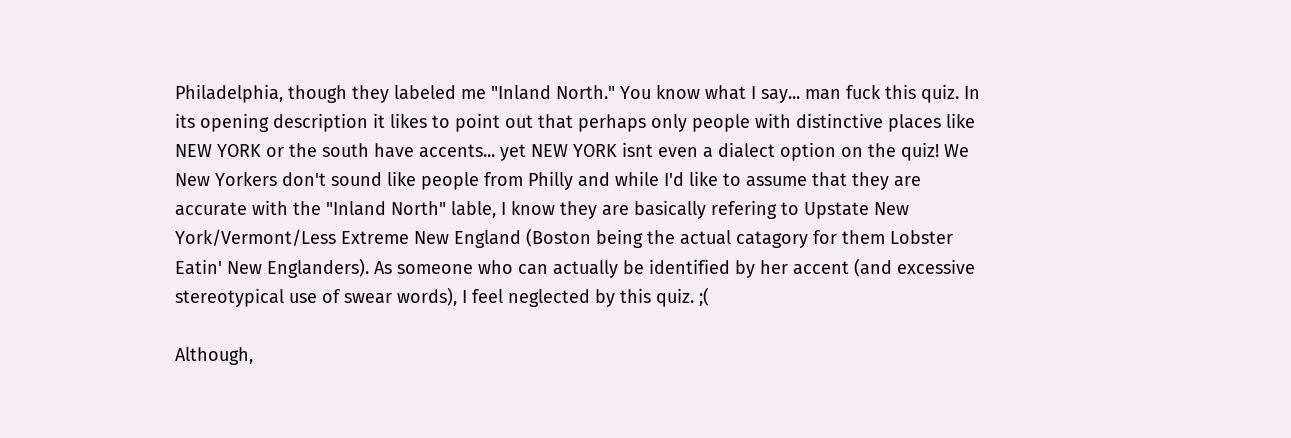Philadelphia, though they labeled me "Inland North." You know what I say... man fuck this quiz. In its opening description it likes to point out that perhaps only people with distinctive places like NEW YORK or the south have accents... yet NEW YORK isnt even a dialect option on the quiz! We New Yorkers don't sound like people from Philly and while I'd like to assume that they are accurate with the "Inland North" lable, I know they are basically refering to Upstate New York/Vermont/Less Extreme New England (Boston being the actual catagory for them Lobster Eatin' New Englanders). As someone who can actually be identified by her accent (and excessive stereotypical use of swear words), I feel neglected by this quiz. ;(

Although,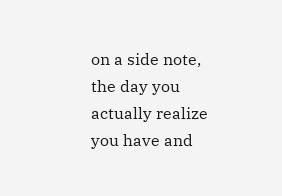on a side note, the day you actually realize you have and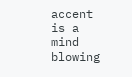accent is a mind blowing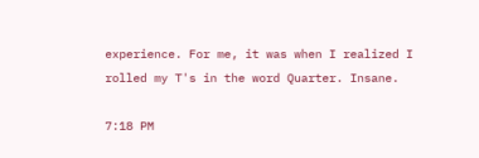experience. For me, it was when I realized I rolled my T's in the word Quarter. Insane.

7:18 PM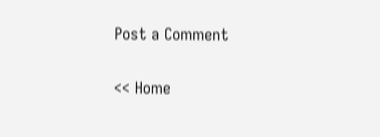Post a Comment

<< Home